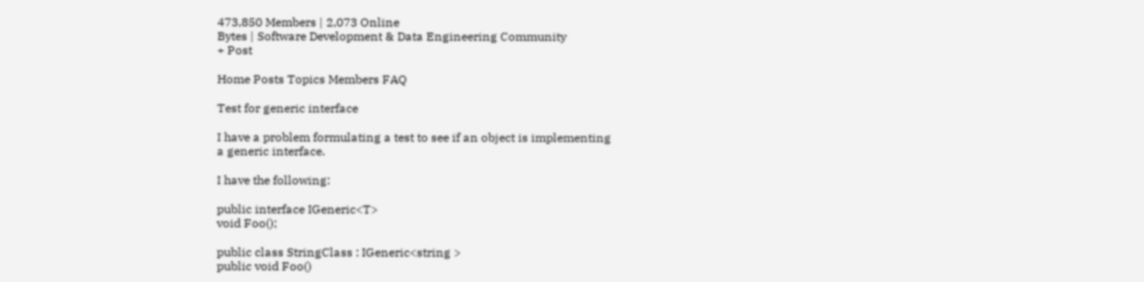473,850 Members | 2,073 Online
Bytes | Software Development & Data Engineering Community
+ Post

Home Posts Topics Members FAQ

Test for generic interface

I have a problem formulating a test to see if an object is implementing
a generic interface.

I have the following:

public interface IGeneric<T>
void Foo();

public class StringClass : IGeneric<string >
public void Foo()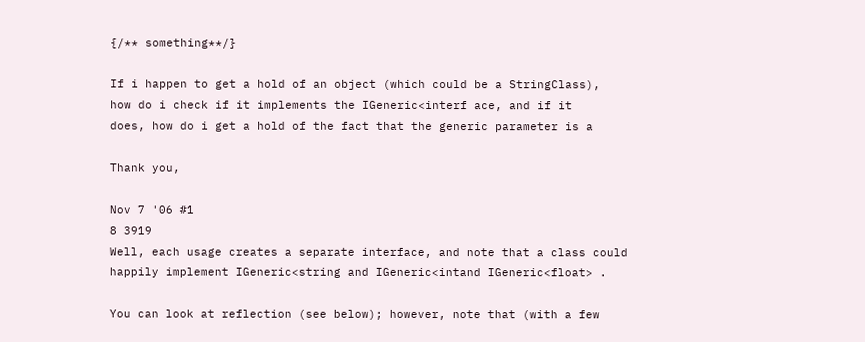{/** something**/}

If i happen to get a hold of an object (which could be a StringClass),
how do i check if it implements the IGeneric<interf ace, and if it
does, how do i get a hold of the fact that the generic parameter is a

Thank you,

Nov 7 '06 #1
8 3919
Well, each usage creates a separate interface, and note that a class could
happily implement IGeneric<string and IGeneric<intand IGeneric<float> .

You can look at reflection (see below); however, note that (with a few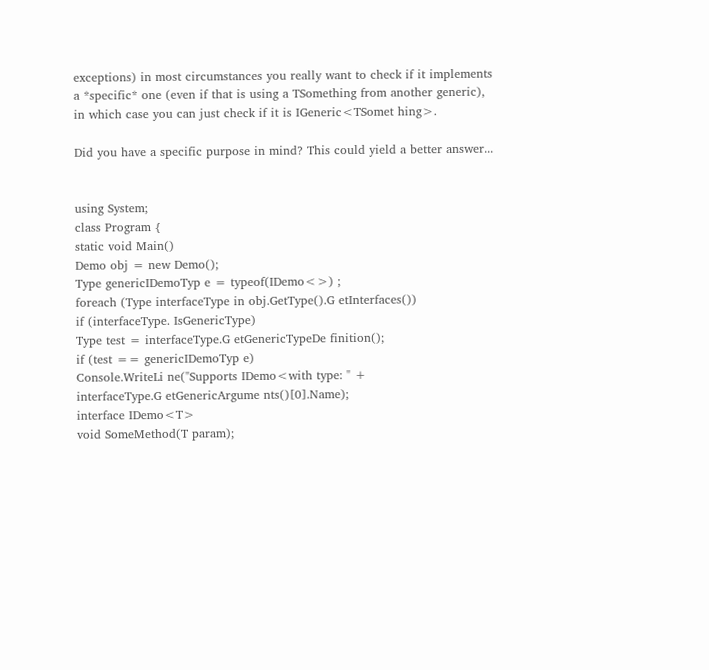exceptions) in most circumstances you really want to check if it implements
a *specific* one (even if that is using a TSomething from another generic),
in which case you can just check if it is IGeneric<TSomet hing>.

Did you have a specific purpose in mind? This could yield a better answer...


using System;
class Program {
static void Main()
Demo obj = new Demo();
Type genericIDemoTyp e = typeof(IDemo<>) ;
foreach (Type interfaceType in obj.GetType().G etInterfaces())
if (interfaceType. IsGenericType)
Type test = interfaceType.G etGenericTypeDe finition();
if (test == genericIDemoTyp e)
Console.WriteLi ne("Supports IDemo<with type: " +
interfaceType.G etGenericArgume nts()[0].Name);
interface IDemo<T>
void SomeMethod(T param);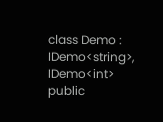class Demo : IDemo<string>, IDemo<int>
public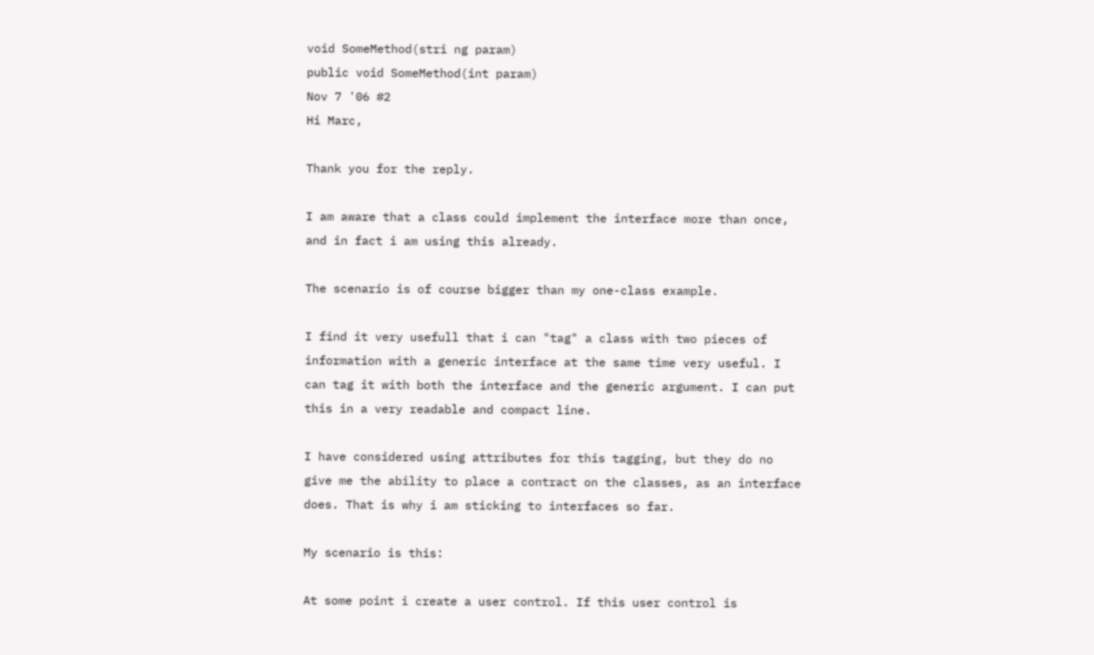void SomeMethod(stri ng param)
public void SomeMethod(int param)
Nov 7 '06 #2
Hi Marc,

Thank you for the reply.

I am aware that a class could implement the interface more than once,
and in fact i am using this already.

The scenario is of course bigger than my one-class example.

I find it very usefull that i can "tag" a class with two pieces of
information with a generic interface at the same time very useful. I
can tag it with both the interface and the generic argument. I can put
this in a very readable and compact line.

I have considered using attributes for this tagging, but they do no
give me the ability to place a contract on the classes, as an interface
does. That is why i am sticking to interfaces so far.

My scenario is this:

At some point i create a user control. If this user control is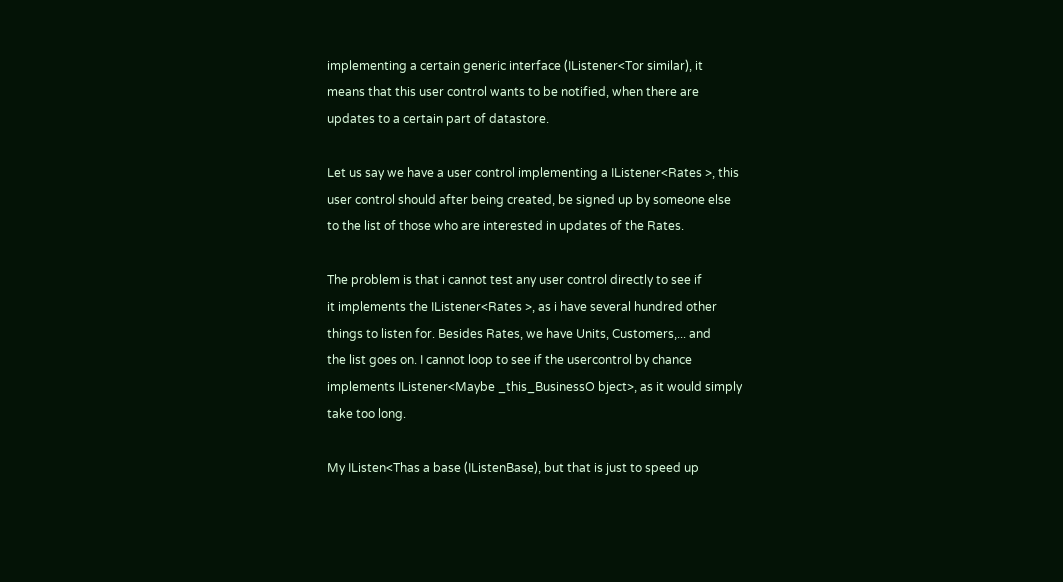implementing a certain generic interface (IListener<Tor similar), it
means that this user control wants to be notified, when there are
updates to a certain part of datastore.

Let us say we have a user control implementing a IListener<Rates >, this
user control should after being created, be signed up by someone else
to the list of those who are interested in updates of the Rates.

The problem is that i cannot test any user control directly to see if
it implements the IListener<Rates >, as i have several hundred other
things to listen for. Besides Rates, we have Units, Customers,... and
the list goes on. I cannot loop to see if the usercontrol by chance
implements IListener<Maybe _this_BusinessO bject>, as it would simply
take too long.

My IListen<Thas a base (IListenBase), but that is just to speed up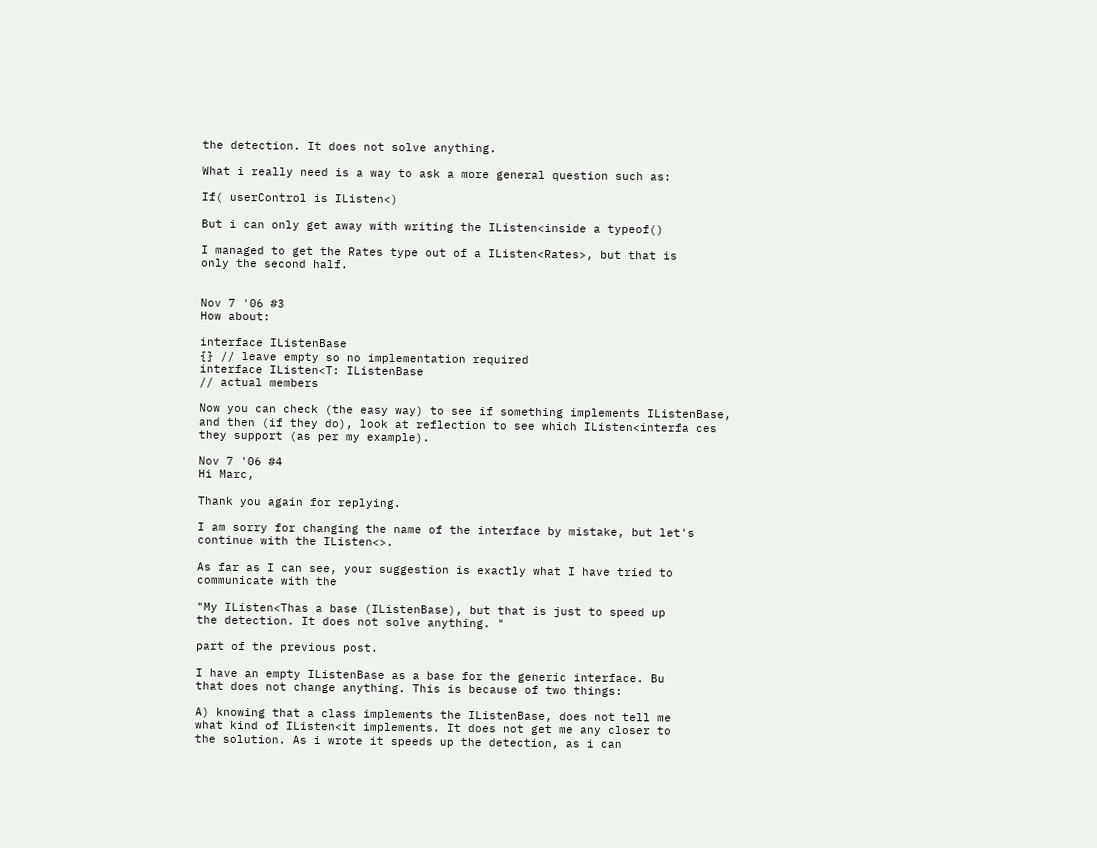the detection. It does not solve anything.

What i really need is a way to ask a more general question such as:

If( userControl is IListen<)

But i can only get away with writing the IListen<inside a typeof()

I managed to get the Rates type out of a IListen<Rates>, but that is
only the second half.


Nov 7 '06 #3
How about:

interface IListenBase
{} // leave empty so no implementation required
interface IListen<T: IListenBase
// actual members

Now you can check (the easy way) to see if something implements IListenBase,
and then (if they do), look at reflection to see which IListen<interfa ces
they support (as per my example).

Nov 7 '06 #4
Hi Marc,

Thank you again for replying.

I am sorry for changing the name of the interface by mistake, but let's
continue with the IListen<>.

As far as I can see, your suggestion is exactly what I have tried to
communicate with the

"My IListen<Thas a base (IListenBase), but that is just to speed up
the detection. It does not solve anything. "

part of the previous post.

I have an empty IListenBase as a base for the generic interface. Bu
that does not change anything. This is because of two things:

A) knowing that a class implements the IListenBase, does not tell me
what kind of IListen<it implements. It does not get me any closer to
the solution. As i wrote it speeds up the detection, as i can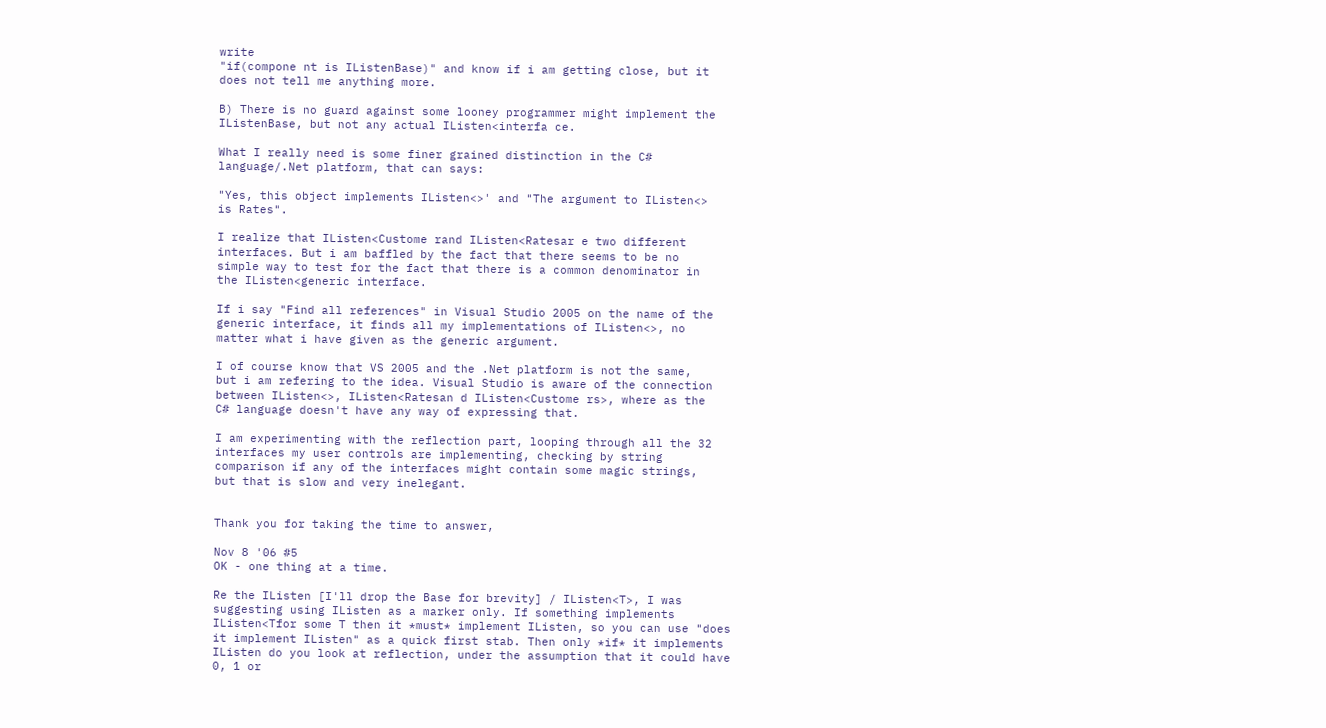write
"if(compone nt is IListenBase)" and know if i am getting close, but it
does not tell me anything more.

B) There is no guard against some looney programmer might implement the
IListenBase, but not any actual IListen<interfa ce.

What I really need is some finer grained distinction in the C#
language/.Net platform, that can says:

"Yes, this object implements IListen<>' and "The argument to IListen<>
is Rates".

I realize that IListen<Custome rand IListen<Ratesar e two different
interfaces. But i am baffled by the fact that there seems to be no
simple way to test for the fact that there is a common denominator in
the IListen<generic interface.

If i say "Find all references" in Visual Studio 2005 on the name of the
generic interface, it finds all my implementations of IListen<>, no
matter what i have given as the generic argument.

I of course know that VS 2005 and the .Net platform is not the same,
but i am refering to the idea. Visual Studio is aware of the connection
between IListen<>, IListen<Ratesan d IListen<Custome rs>, where as the
C# language doesn't have any way of expressing that.

I am experimenting with the reflection part, looping through all the 32
interfaces my user controls are implementing, checking by string
comparison if any of the interfaces might contain some magic strings,
but that is slow and very inelegant.


Thank you for taking the time to answer,

Nov 8 '06 #5
OK - one thing at a time.

Re the IListen [I'll drop the Base for brevity] / IListen<T>, I was
suggesting using IListen as a marker only. If something implements
IListen<Tfor some T then it *must* implement IListen, so you can use "does
it implement IListen" as a quick first stab. Then only *if* it implements
IListen do you look at reflection, under the assumption that it could have
0, 1 or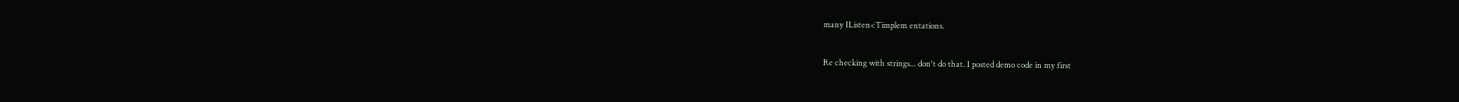many IListen<Timplem entations.

Re checking with strings... don't do that. I posted demo code in my first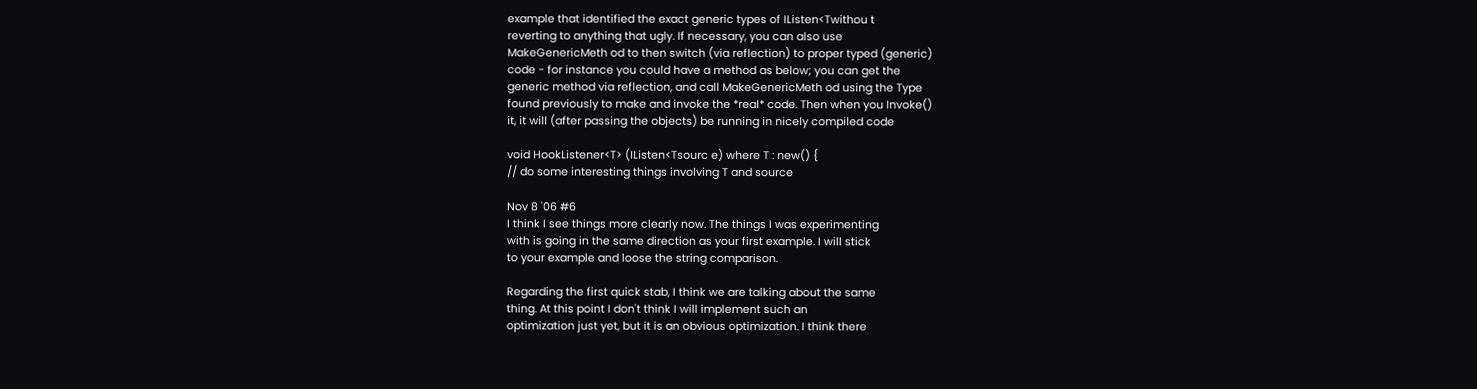example that identified the exact generic types of IListen<Twithou t
reverting to anything that ugly. If necessary, you can also use
MakeGenericMeth od to then switch (via reflection) to proper typed (generic)
code - for instance you could have a method as below; you can get the
generic method via reflection, and call MakeGenericMeth od using the Type
found previously to make and invoke the *real* code. Then when you Invoke()
it, it will (after passing the objects) be running in nicely compiled code

void HookListener<T> (IListen<Tsourc e) where T : new() {
// do some interesting things involving T and source

Nov 8 '06 #6
I think I see things more clearly now. The things I was experimenting
with is going in the same direction as your first example. I will stick
to your example and loose the string comparison.

Regarding the first quick stab, I think we are talking about the same
thing. At this point I don't think I will implement such an
optimization just yet, but it is an obvious optimization. I think there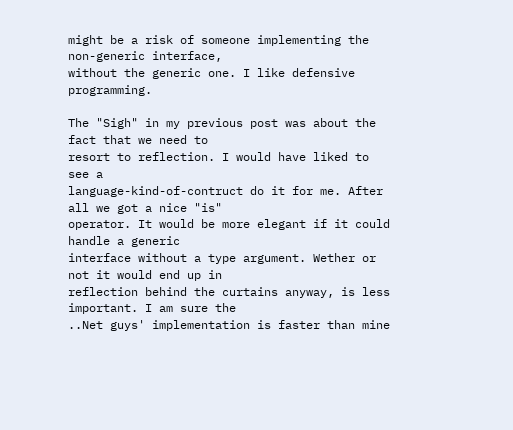might be a risk of someone implementing the non-generic interface,
without the generic one. I like defensive programming.

The "Sigh" in my previous post was about the fact that we need to
resort to reflection. I would have liked to see a
language-kind-of-contruct do it for me. After all we got a nice "is"
operator. It would be more elegant if it could handle a generic
interface without a type argument. Wether or not it would end up in
reflection behind the curtains anyway, is less important. I am sure the
..Net guys' implementation is faster than mine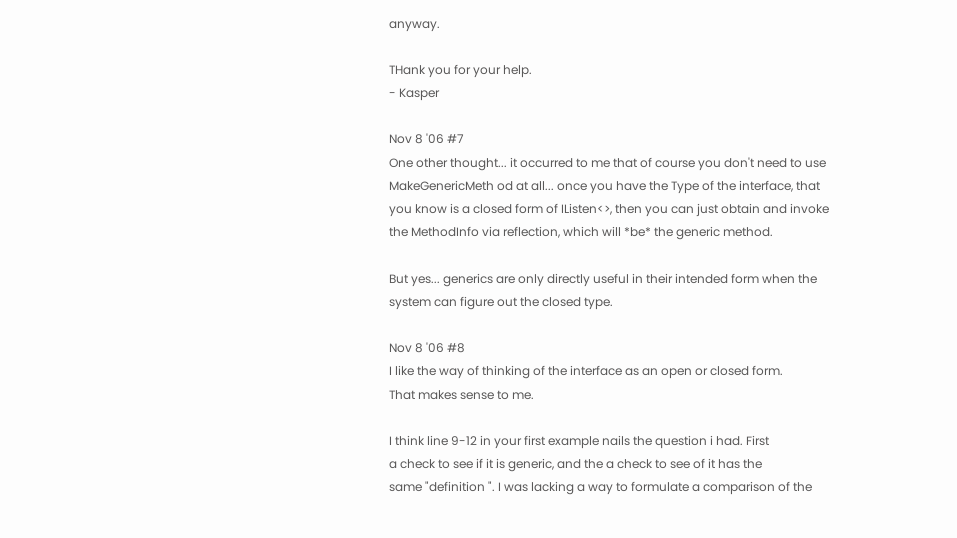anyway.

THank you for your help.
- Kasper

Nov 8 '06 #7
One other thought... it occurred to me that of course you don't need to use
MakeGenericMeth od at all... once you have the Type of the interface, that
you know is a closed form of IListen<>, then you can just obtain and invoke
the MethodInfo via reflection, which will *be* the generic method.

But yes... generics are only directly useful in their intended form when the
system can figure out the closed type.

Nov 8 '06 #8
I like the way of thinking of the interface as an open or closed form.
That makes sense to me.

I think line 9-12 in your first example nails the question i had. First
a check to see if it is generic, and the a check to see of it has the
same "definition ". I was lacking a way to formulate a comparison of the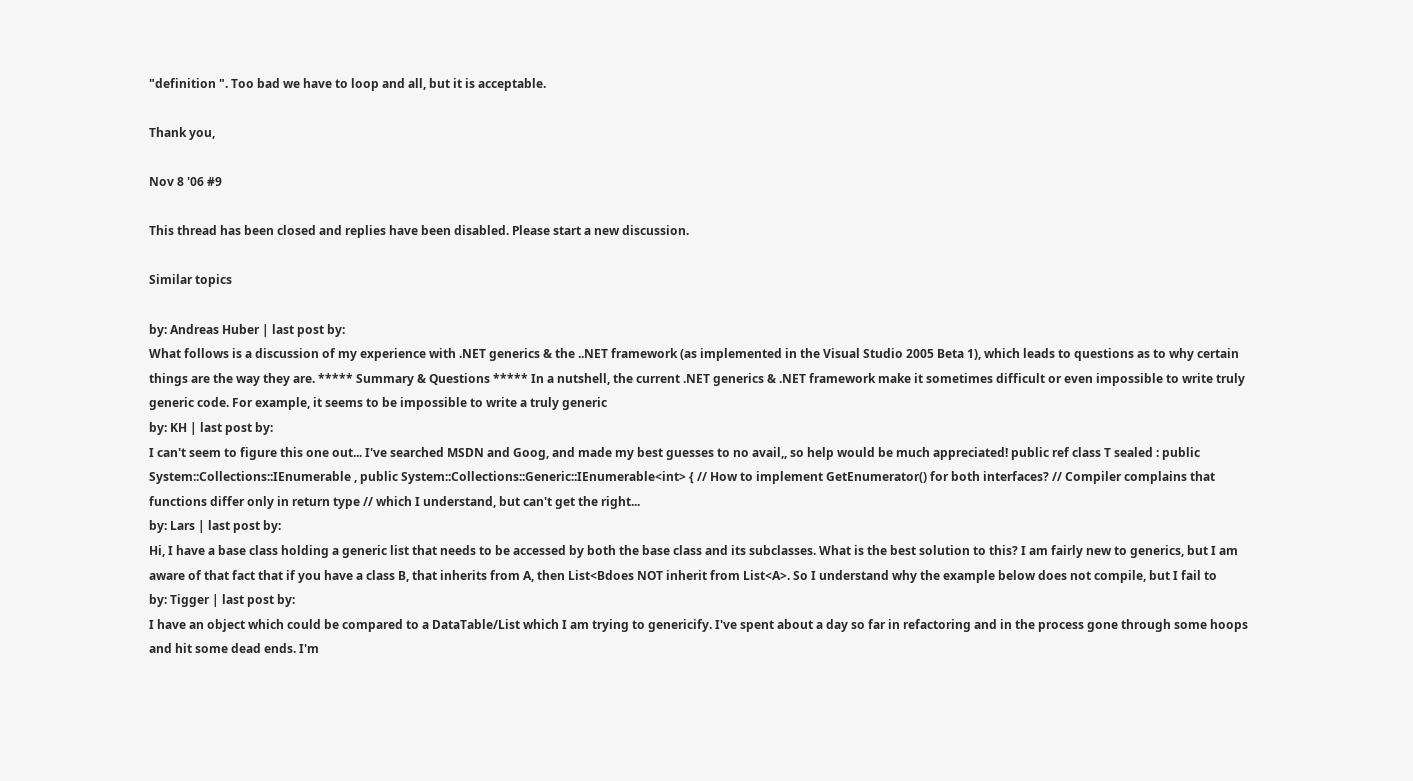"definition ". Too bad we have to loop and all, but it is acceptable.

Thank you,

Nov 8 '06 #9

This thread has been closed and replies have been disabled. Please start a new discussion.

Similar topics

by: Andreas Huber | last post by:
What follows is a discussion of my experience with .NET generics & the ..NET framework (as implemented in the Visual Studio 2005 Beta 1), which leads to questions as to why certain things are the way they are. ***** Summary & Questions ***** In a nutshell, the current .NET generics & .NET framework make it sometimes difficult or even impossible to write truly generic code. For example, it seems to be impossible to write a truly generic
by: KH | last post by:
I can't seem to figure this one out... I've searched MSDN and Goog, and made my best guesses to no avail,, so help would be much appreciated! public ref class T sealed : public System::Collections::IEnumerable , public System::Collections::Generic::IEnumerable<int> { // How to implement GetEnumerator() for both interfaces? // Compiler complains that functions differ only in return type // which I understand, but can't get the right...
by: Lars | last post by:
Hi, I have a base class holding a generic list that needs to be accessed by both the base class and its subclasses. What is the best solution to this? I am fairly new to generics, but I am aware of that fact that if you have a class B, that inherits from A, then List<Bdoes NOT inherit from List<A>. So I understand why the example below does not compile, but I fail to
by: Tigger | last post by:
I have an object which could be compared to a DataTable/List which I am trying to genericify. I've spent about a day so far in refactoring and in the process gone through some hoops and hit some dead ends. I'm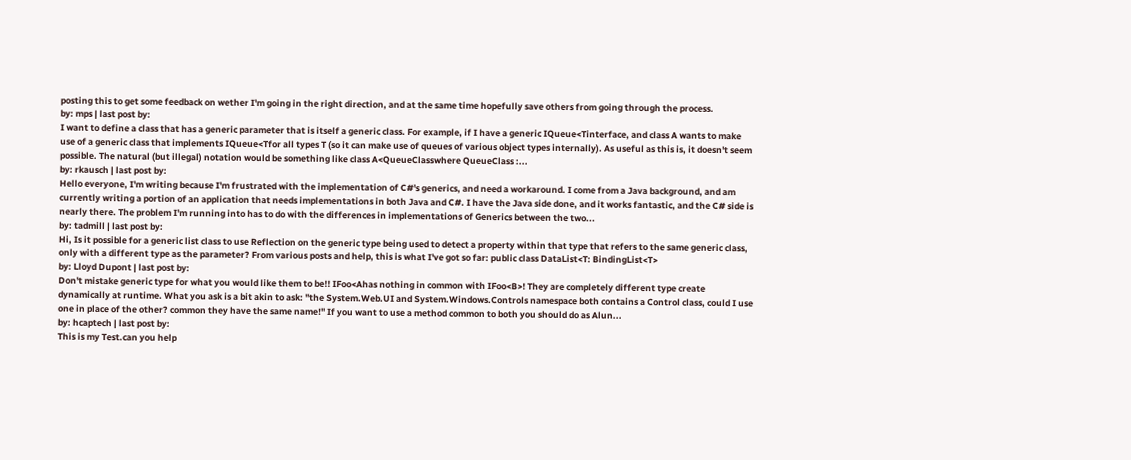posting this to get some feedback on wether I'm going in the right direction, and at the same time hopefully save others from going through the process.
by: mps | last post by:
I want to define a class that has a generic parameter that is itself a generic class. For example, if I have a generic IQueue<Tinterface, and class A wants to make use of a generic class that implements IQueue<Tfor all types T (so it can make use of queues of various object types internally). As useful as this is, it doesn't seem possible. The natural (but illegal) notation would be something like class A<QueueClasswhere QueueClass :...
by: rkausch | last post by:
Hello everyone, I'm writing because I'm frustrated with the implementation of C#'s generics, and need a workaround. I come from a Java background, and am currently writing a portion of an application that needs implementations in both Java and C#. I have the Java side done, and it works fantastic, and the C# side is nearly there. The problem I'm running into has to do with the differences in implementations of Generics between the two...
by: tadmill | last post by:
Hi, Is it possible for a generic list class to use Reflection on the generic type being used to detect a property within that type that refers to the same generic class, only with a different type as the parameter? From various posts and help, this is what I've got so far: public class DataList<T: BindingList<T>
by: Lloyd Dupont | last post by:
Don't mistake generic type for what you would like them to be!! IFoo<Ahas nothing in common with IFoo<B>! They are completely different type create dynamically at runtime. What you ask is a bit akin to ask: "the System.Web.UI and System.Windows.Controls namespace both contains a Control class, could I use one in place of the other? common they have the same name!" If you want to use a method common to both you should do as Alun...
by: hcaptech | last post by:
This is my Test.can you help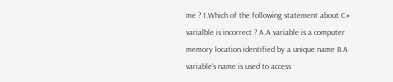me ? 1.Which of the following statement about C# varialble is incorrect ? A.A variable is a computer memory location identified by a unique name B.A variable's name is used to access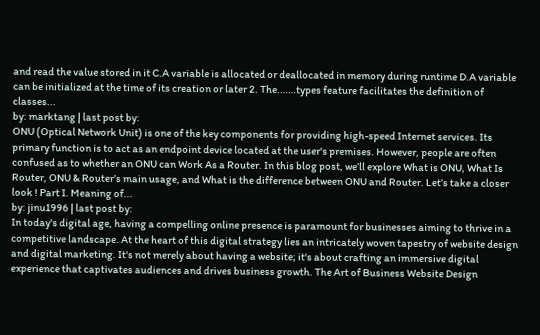and read the value stored in it C.A variable is allocated or deallocated in memory during runtime D.A variable can be initialized at the time of its creation or later 2. The.……types feature facilitates the definition of classes...
by: marktang | last post by:
ONU (Optical Network Unit) is one of the key components for providing high-speed Internet services. Its primary function is to act as an endpoint device located at the user's premises. However, people are often confused as to whether an ONU can Work As a Router. In this blog post, we’ll explore What is ONU, What Is Router, ONU & Router’s main usage, and What is the difference between ONU and Router. Let’s take a closer look ! Part I. Meaning of...
by: jinu1996 | last post by:
In today's digital age, having a compelling online presence is paramount for businesses aiming to thrive in a competitive landscape. At the heart of this digital strategy lies an intricately woven tapestry of website design and digital marketing. It's not merely about having a website; it's about crafting an immersive digital experience that captivates audiences and drives business growth. The Art of Business Website Design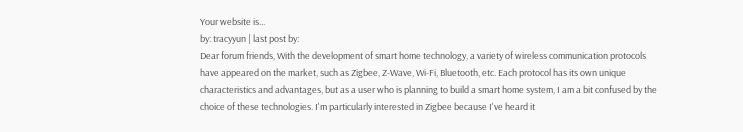Your website is...
by: tracyyun | last post by:
Dear forum friends, With the development of smart home technology, a variety of wireless communication protocols have appeared on the market, such as Zigbee, Z-Wave, Wi-Fi, Bluetooth, etc. Each protocol has its own unique characteristics and advantages, but as a user who is planning to build a smart home system, I am a bit confused by the choice of these technologies. I'm particularly interested in Zigbee because I've heard it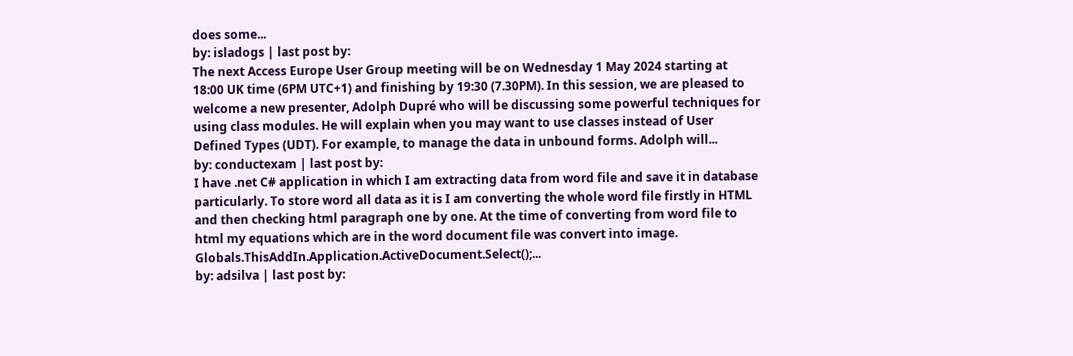does some...
by: isladogs | last post by:
The next Access Europe User Group meeting will be on Wednesday 1 May 2024 starting at 18:00 UK time (6PM UTC+1) and finishing by 19:30 (7.30PM). In this session, we are pleased to welcome a new presenter, Adolph Dupré who will be discussing some powerful techniques for using class modules. He will explain when you may want to use classes instead of User Defined Types (UDT). For example, to manage the data in unbound forms. Adolph will...
by: conductexam | last post by:
I have .net C# application in which I am extracting data from word file and save it in database particularly. To store word all data as it is I am converting the whole word file firstly in HTML and then checking html paragraph one by one. At the time of converting from word file to html my equations which are in the word document file was convert into image. Globals.ThisAddIn.Application.ActiveDocument.Select();...
by: adsilva | last post by: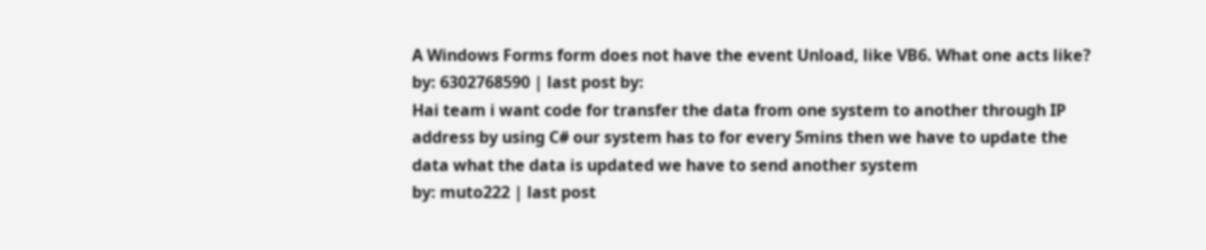A Windows Forms form does not have the event Unload, like VB6. What one acts like?
by: 6302768590 | last post by:
Hai team i want code for transfer the data from one system to another through IP address by using C# our system has to for every 5mins then we have to update the data what the data is updated we have to send another system
by: muto222 | last post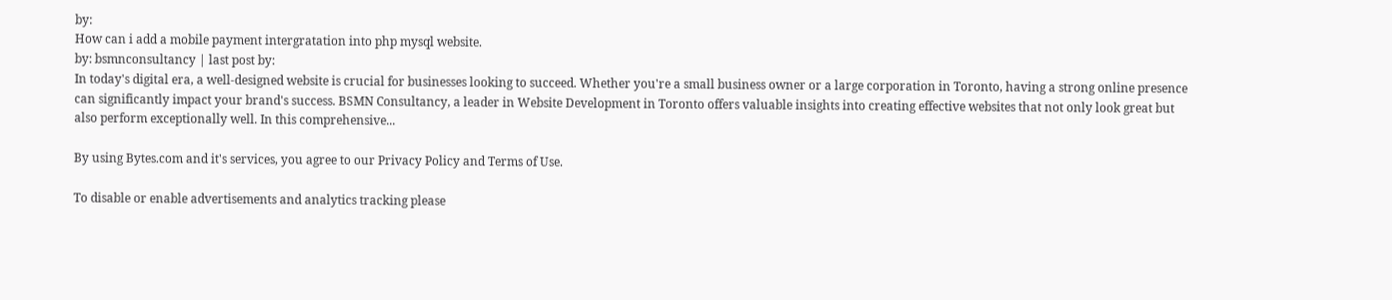by:
How can i add a mobile payment intergratation into php mysql website.
by: bsmnconsultancy | last post by:
In today's digital era, a well-designed website is crucial for businesses looking to succeed. Whether you're a small business owner or a large corporation in Toronto, having a strong online presence can significantly impact your brand's success. BSMN Consultancy, a leader in Website Development in Toronto offers valuable insights into creating effective websites that not only look great but also perform exceptionally well. In this comprehensive...

By using Bytes.com and it's services, you agree to our Privacy Policy and Terms of Use.

To disable or enable advertisements and analytics tracking please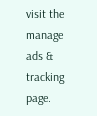visit the manage ads & tracking page.